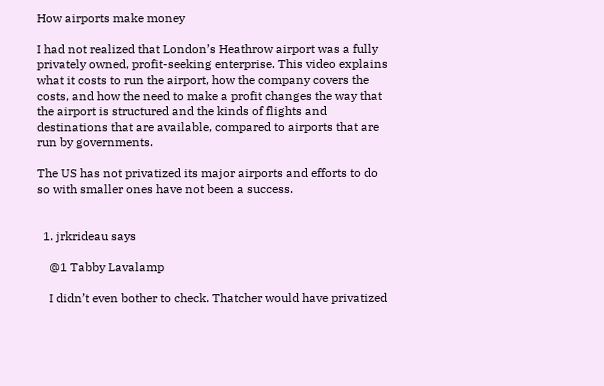How airports make money

I had not realized that London’s Heathrow airport was a fully privately owned, profit-seeking enterprise. This video explains what it costs to run the airport, how the company covers the costs, and how the need to make a profit changes the way that the airport is structured and the kinds of flights and destinations that are available, compared to airports that are run by governments.

The US has not privatized its major airports and efforts to do so with smaller ones have not been a success.


  1. jrkrideau says

    @1 Tabby Lavalamp

    I didn’t even bother to check. Thatcher would have privatized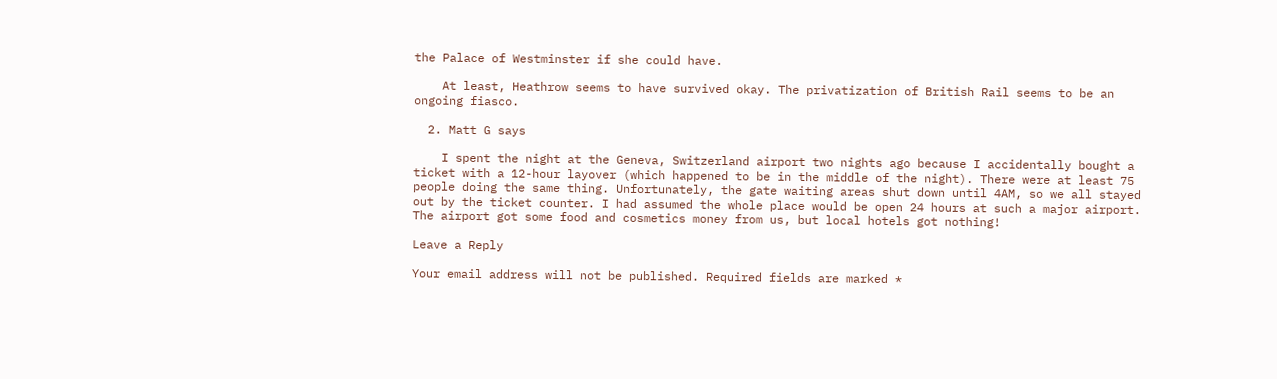the Palace of Westminster if she could have.

    At least, Heathrow seems to have survived okay. The privatization of British Rail seems to be an ongoing fiasco.

  2. Matt G says

    I spent the night at the Geneva, Switzerland airport two nights ago because I accidentally bought a ticket with a 12-hour layover (which happened to be in the middle of the night). There were at least 75 people doing the same thing. Unfortunately, the gate waiting areas shut down until 4AM, so we all stayed out by the ticket counter. I had assumed the whole place would be open 24 hours at such a major airport. The airport got some food and cosmetics money from us, but local hotels got nothing!

Leave a Reply

Your email address will not be published. Required fields are marked *